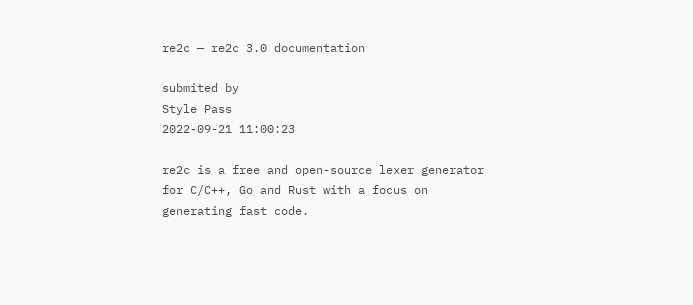re2c — re2c 3.0 documentation

submited by
Style Pass
2022-09-21 11:00:23

re2c is a free and open-source lexer generator for C/C++, Go and Rust with a focus on generating fast code.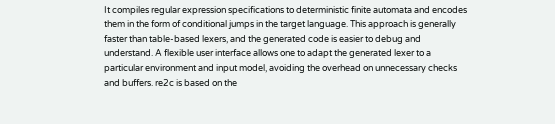It compiles regular expression specifications to deterministic finite automata and encodes them in the form of conditional jumps in the target language. This approach is generally faster than table-based lexers, and the generated code is easier to debug and understand. A flexible user interface allows one to adapt the generated lexer to a particular environment and input model, avoiding the overhead on unnecessary checks and buffers. re2c is based on the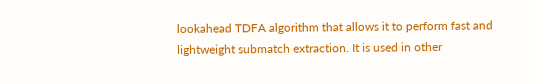lookahead TDFA algorithm that allows it to perform fast and lightweight submatch extraction. It is used in other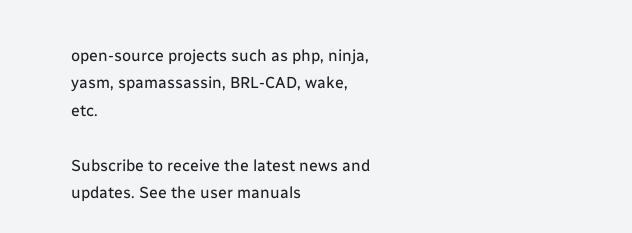open-source projects such as php, ninja, yasm, spamassassin, BRL-CAD, wake, etc.

Subscribe to receive the latest news and updates. See the user manuals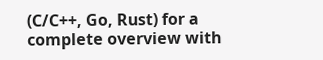(C/C++, Go, Rust) for a complete overview with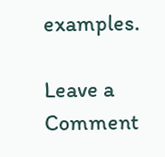examples.

Leave a Comment